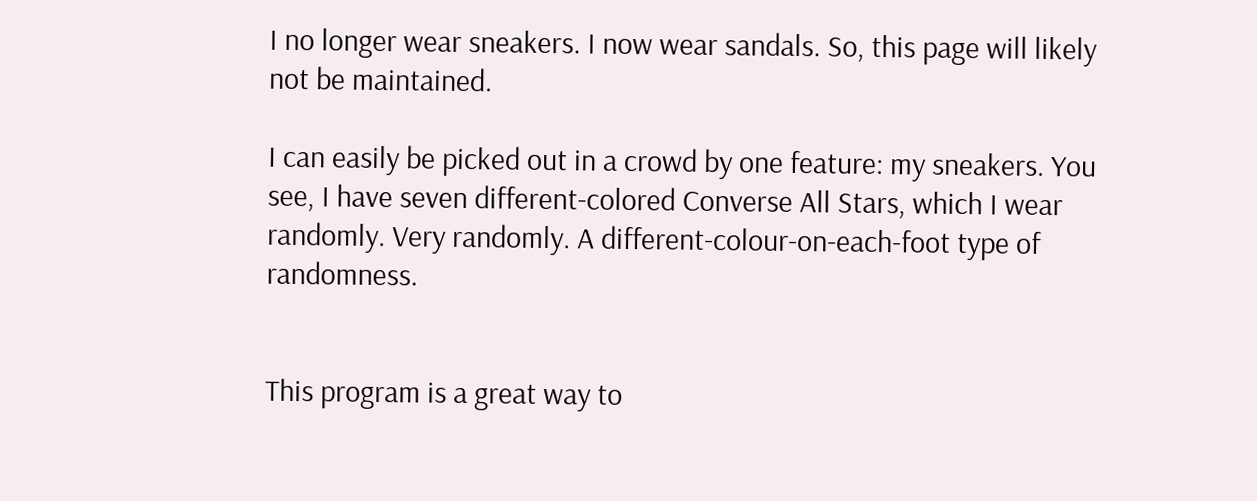I no longer wear sneakers. I now wear sandals. So, this page will likely not be maintained.

I can easily be picked out in a crowd by one feature: my sneakers. You see, I have seven different-colored Converse All Stars, which I wear randomly. Very randomly. A different-colour-on-each-foot type of randomness.


This program is a great way to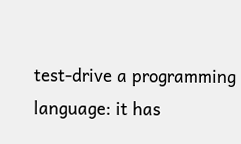test-drive a programming language: it has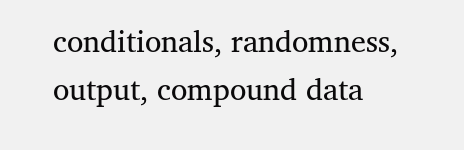conditionals, randomness, output, compound data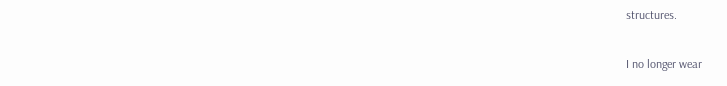structures.

I no longer wear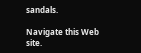sandals.

Navigate this Web site.